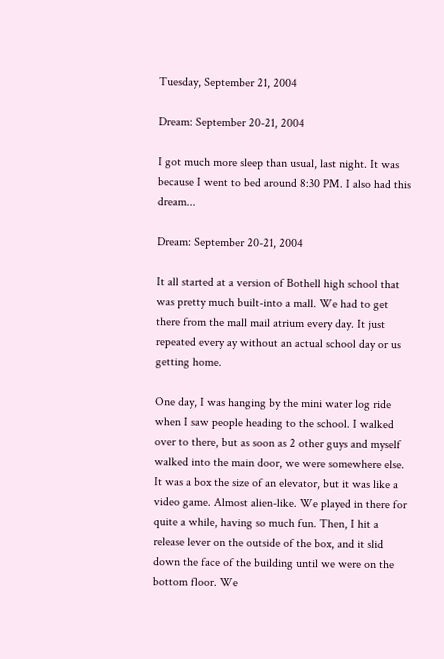Tuesday, September 21, 2004

Dream: September 20-21, 2004

I got much more sleep than usual, last night. It was because I went to bed around 8:30 PM. I also had this dream...

Dream: September 20-21, 2004

It all started at a version of Bothell high school that was pretty much built-into a mall. We had to get there from the mall mail atrium every day. It just repeated every ay without an actual school day or us getting home.

One day, I was hanging by the mini water log ride when I saw people heading to the school. I walked over to there, but as soon as 2 other guys and myself walked into the main door, we were somewhere else. It was a box the size of an elevator, but it was like a video game. Almost alien-like. We played in there for quite a while, having so much fun. Then, I hit a release lever on the outside of the box, and it slid down the face of the building until we were on the bottom floor. We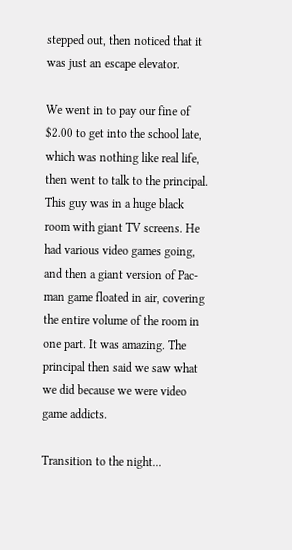stepped out, then noticed that it was just an escape elevator.

We went in to pay our fine of $2.00 to get into the school late, which was nothing like real life, then went to talk to the principal. This guy was in a huge black room with giant TV screens. He had various video games going, and then a giant version of Pac-man game floated in air, covering the entire volume of the room in one part. It was amazing. The principal then said we saw what we did because we were video game addicts.

Transition to the night...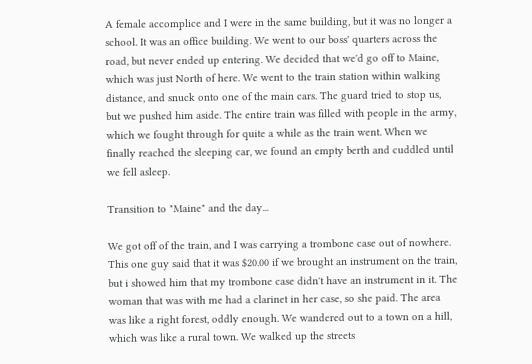A female accomplice and I were in the same building, but it was no longer a school. It was an office building. We went to our boss' quarters across the road, but never ended up entering. We decided that we'd go off to Maine, which was just North of here. We went to the train station within walking distance, and snuck onto one of the main cars. The guard tried to stop us, but we pushed him aside. The entire train was filled with people in the army, which we fought through for quite a while as the train went. When we finally reached the sleeping car, we found an empty berth and cuddled until we fell asleep.

Transition to "Maine" and the day...

We got off of the train, and I was carrying a trombone case out of nowhere. This one guy said that it was $20.00 if we brought an instrument on the train, but i showed him that my trombone case didn't have an instrument in it. The woman that was with me had a clarinet in her case, so she paid. The area was like a right forest, oddly enough. We wandered out to a town on a hill, which was like a rural town. We walked up the streets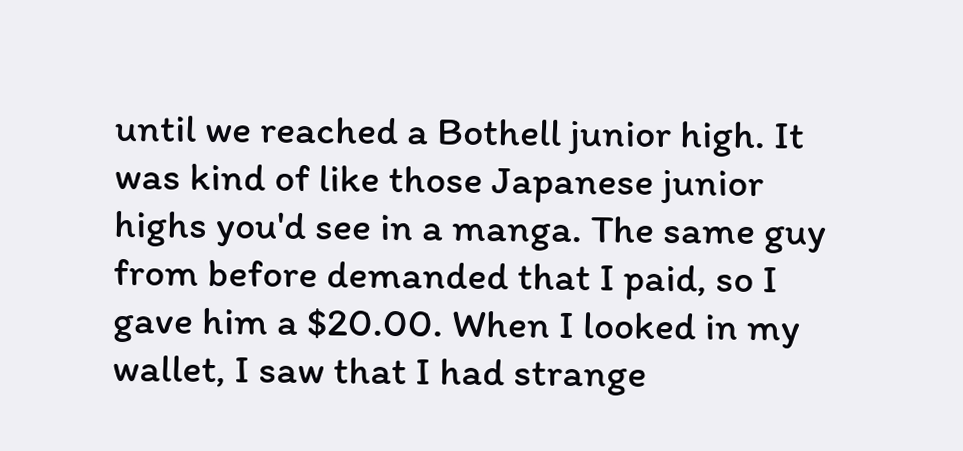until we reached a Bothell junior high. It was kind of like those Japanese junior highs you'd see in a manga. The same guy from before demanded that I paid, so I gave him a $20.00. When I looked in my wallet, I saw that I had strange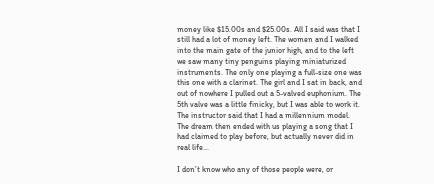money like $15.00s and $25.00s. All I said was that I still had a lot of money left. The women and I walked into the main gate of the junior high, and to the left we saw many tiny penguins playing miniaturized instruments. The only one playing a full-size one was this one with a clarinet. The girl and I sat in back, and out of nowhere I pulled out a 5-valved euphonium. The 5th valve was a little finicky, but I was able to work it. The instructor said that I had a millennium model. The dream then ended with us playing a song that I had claimed to play before, but actually never did in real life...

I don’t know who any of those people were, or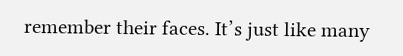remember their faces. It’s just like many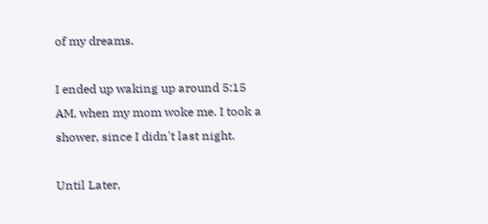of my dreams.

I ended up waking up around 5:15 AM, when my mom woke me. I took a shower, since I didn't last night.

Until Later,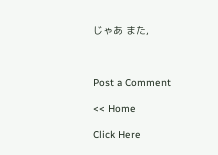じゃあ また,



Post a Comment

<< Home

Click Here